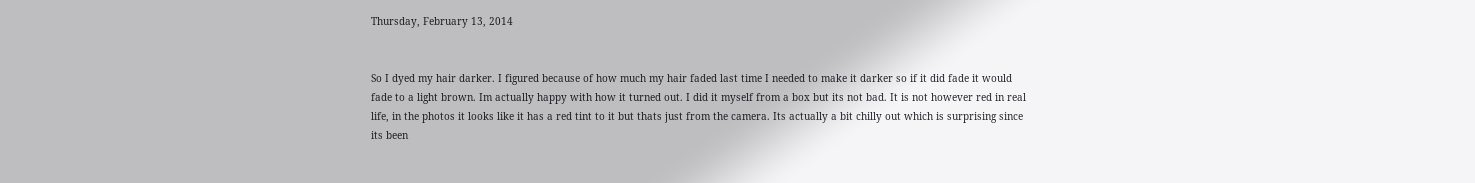Thursday, February 13, 2014


So I dyed my hair darker. I figured because of how much my hair faded last time I needed to make it darker so if it did fade it would fade to a light brown. Im actually happy with how it turned out. I did it myself from a box but its not bad. It is not however red in real life, in the photos it looks like it has a red tint to it but thats just from the camera. Its actually a bit chilly out which is surprising since its been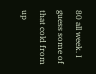80 all week. I guess some of that cold from up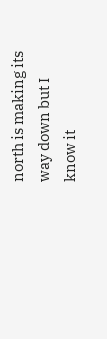north is making its way down but I know it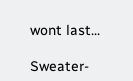wont last...

Sweater-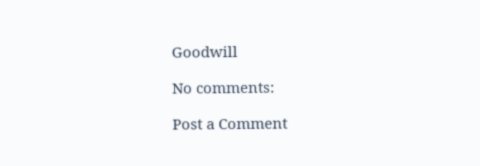Goodwill

No comments:

Post a Comment